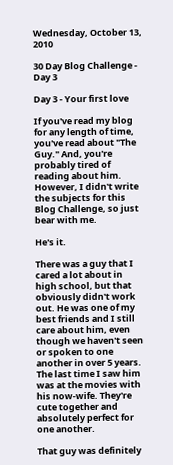Wednesday, October 13, 2010

30 Day Blog Challenge - Day 3

Day 3 - Your first love

If you've read my blog for any length of time, you've read about "The Guy." And, you're probably tired of reading about him. However, I didn't write the subjects for this Blog Challenge, so just bear with me.

He's it.

There was a guy that I cared a lot about in high school, but that obviously didn't work out. He was one of my best friends and I still care about him, even though we haven't seen or spoken to one another in over 5 years. The last time I saw him was at the movies with his now-wife. They're cute together and absolutely perfect for one another.

That guy was definitely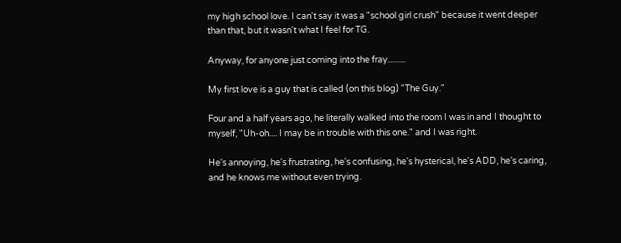my high school love. I can't say it was a "school girl crush" because it went deeper than that, but it wasn't what I feel for TG.

Anyway, for anyone just coming into the fray.........

My first love is a guy that is called (on this blog) "The Guy."

Four and a half years ago, he literally walked into the room I was in and I thought to myself, "Uh-oh.... I may be in trouble with this one." and I was right.

He's annoying, he's frustrating, he's confusing, he's hysterical, he's ADD, he's caring, and he knows me without even trying.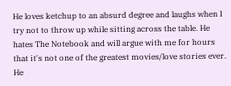He loves ketchup to an absurd degree and laughs when I try not to throw up while sitting across the table. He hates The Notebook and will argue with me for hours that it's not one of the greatest movies/love stories ever. He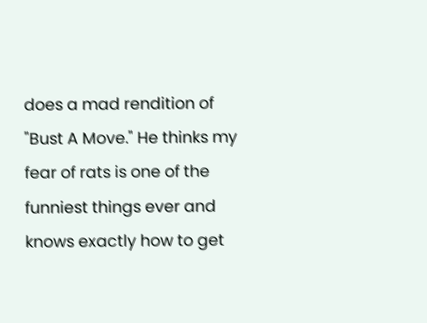does a mad rendition of "Bust A Move." He thinks my fear of rats is one of the funniest things ever and knows exactly how to get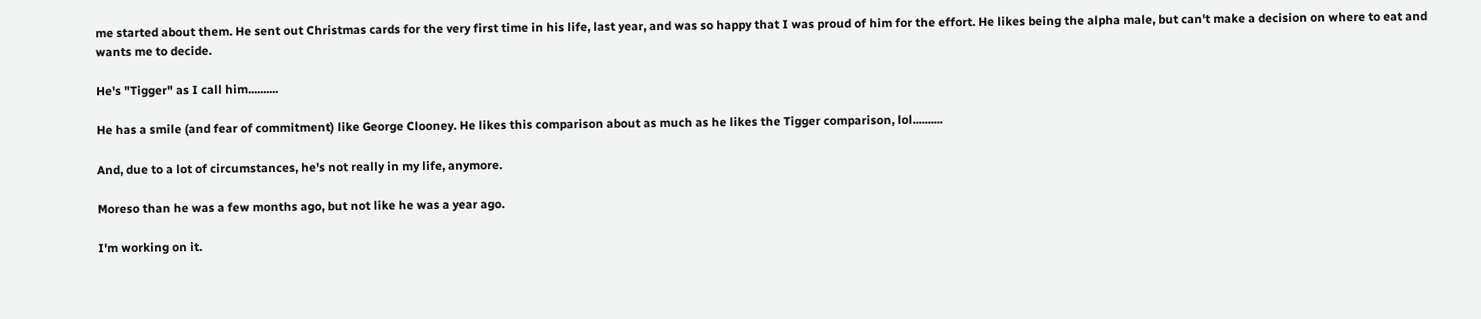me started about them. He sent out Christmas cards for the very first time in his life, last year, and was so happy that I was proud of him for the effort. He likes being the alpha male, but can't make a decision on where to eat and wants me to decide.

He's "Tigger" as I call him..........

He has a smile (and fear of commitment) like George Clooney. He likes this comparison about as much as he likes the Tigger comparison, lol..........

And, due to a lot of circumstances, he's not really in my life, anymore.

Moreso than he was a few months ago, but not like he was a year ago.

I'm working on it.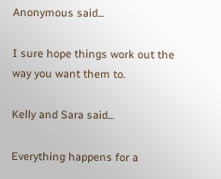Anonymous said...

I sure hope things work out the way you want them to.

Kelly and Sara said...

Everything happens for a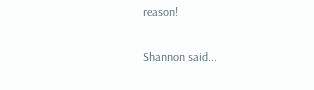reason!

Shannon said...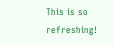This is so refreshing!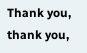Thank you, thank you,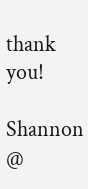thank you!

Shannon @